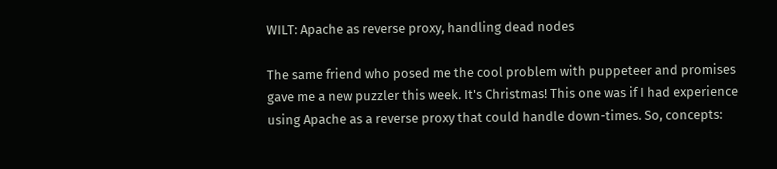WILT: Apache as reverse proxy, handling dead nodes

The same friend who posed me the cool problem with puppeteer and promises gave me a new puzzler this week. It's Christmas! This one was if I had experience using Apache as a reverse proxy that could handle down-times. So, concepts: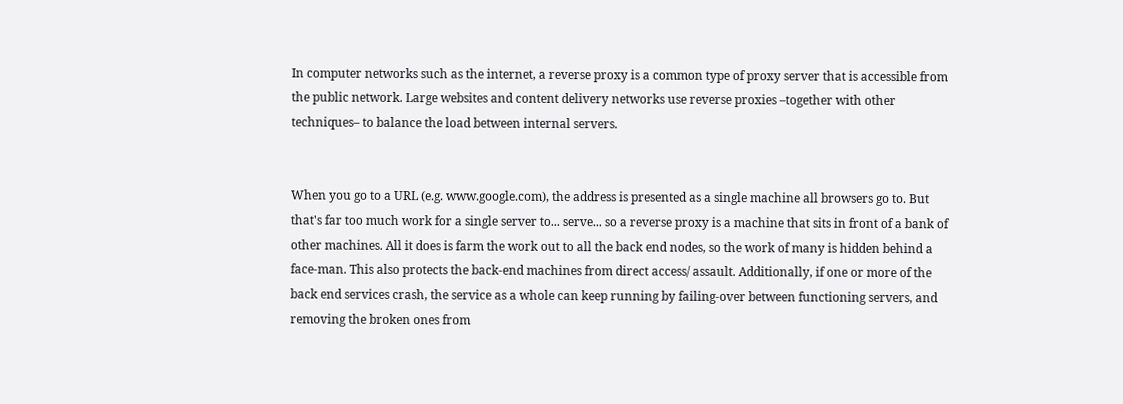In computer networks such as the internet, a reverse proxy is a common type of proxy server that is accessible from the public network. Large websites and content delivery networks use reverse proxies –together with other techniques– to balance the load between internal servers.


When you go to a URL (e.g. www.google.com), the address is presented as a single machine all browsers go to. But that's far too much work for a single server to... serve... so a reverse proxy is a machine that sits in front of a bank of other machines. All it does is farm the work out to all the back end nodes, so the work of many is hidden behind a face-man. This also protects the back-end machines from direct access/ assault. Additionally, if one or more of the back end services crash, the service as a whole can keep running by failing-over between functioning servers, and removing the broken ones from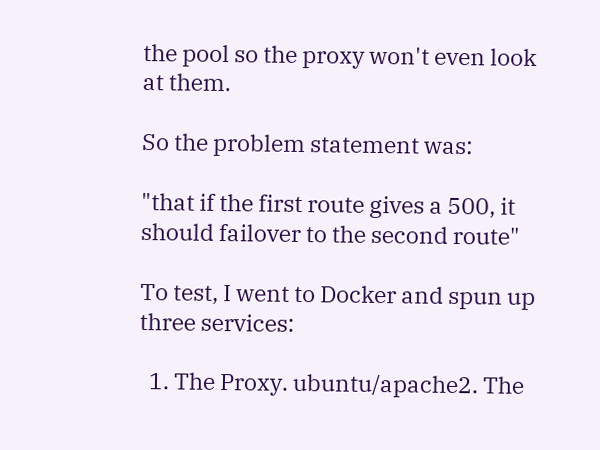the pool so the proxy won't even look at them.

So the problem statement was:

"that if the first route gives a 500, it should failover to the second route"

To test, I went to Docker and spun up three services:

  1. The Proxy. ubuntu/apache2. The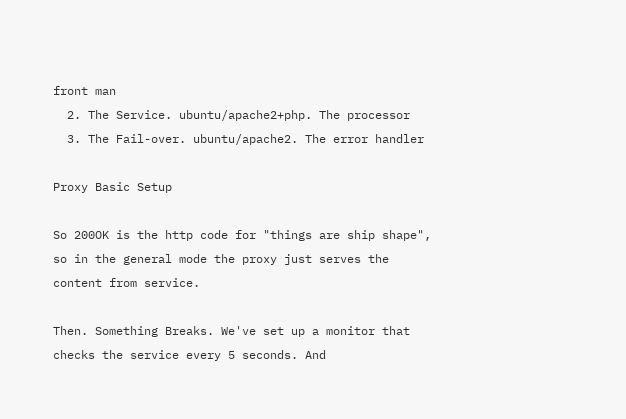front man
  2. The Service. ubuntu/apache2+php. The processor
  3. The Fail-over. ubuntu/apache2. The error handler

Proxy Basic Setup

So 200OK is the http code for "things are ship shape", so in the general mode the proxy just serves the content from service.

Then. Something Breaks. We've set up a monitor that checks the service every 5 seconds. And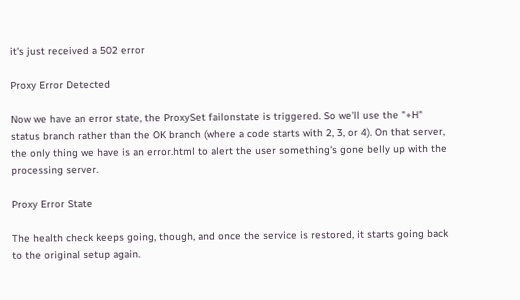it's just received a 502 error

Proxy Error Detected

Now we have an error state, the ProxySet failonstate is triggered. So we'll use the "+H" status branch rather than the OK branch (where a code starts with 2, 3, or 4). On that server, the only thing we have is an error.html to alert the user something's gone belly up with the processing server.

Proxy Error State

The health check keeps going, though, and once the service is restored, it starts going back to the original setup again.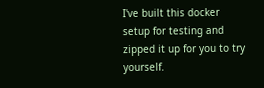I've built this docker setup for testing and zipped it up for you to try yourself.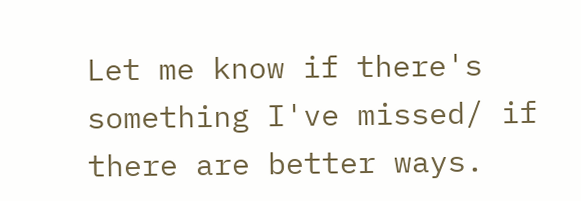Let me know if there's something I've missed/ if there are better ways.